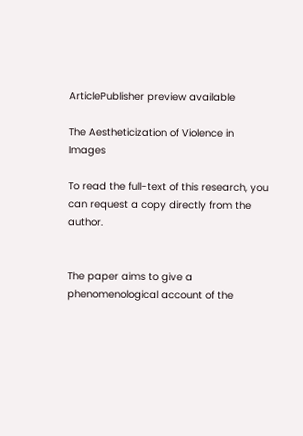ArticlePublisher preview available

The Aestheticization of Violence in Images

To read the full-text of this research, you can request a copy directly from the author.


The paper aims to give a phenomenological account of the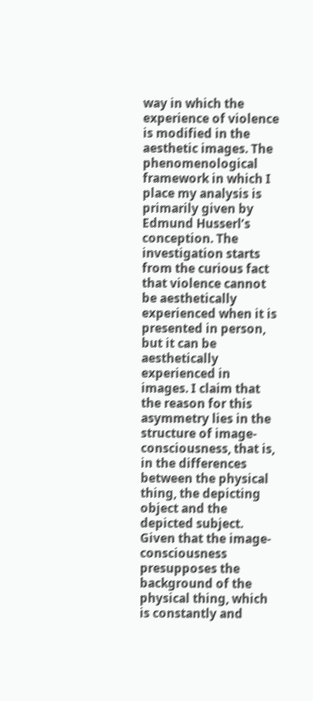way in which the experience of violence is modified in the aesthetic images. The phenomenological framework in which I place my analysis is primarily given by Edmund Husserl’s conception. The investigation starts from the curious fact that violence cannot be aesthetically experienced when it is presented in person, but it can be aesthetically experienced in images. I claim that the reason for this asymmetry lies in the structure of image-consciousness, that is, in the differences between the physical thing, the depicting object and the depicted subject. Given that the image-consciousness presupposes the background of the physical thing, which is constantly and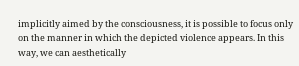implicitly aimed by the consciousness, it is possible to focus only on the manner in which the depicted violence appears. In this way, we can aesthetically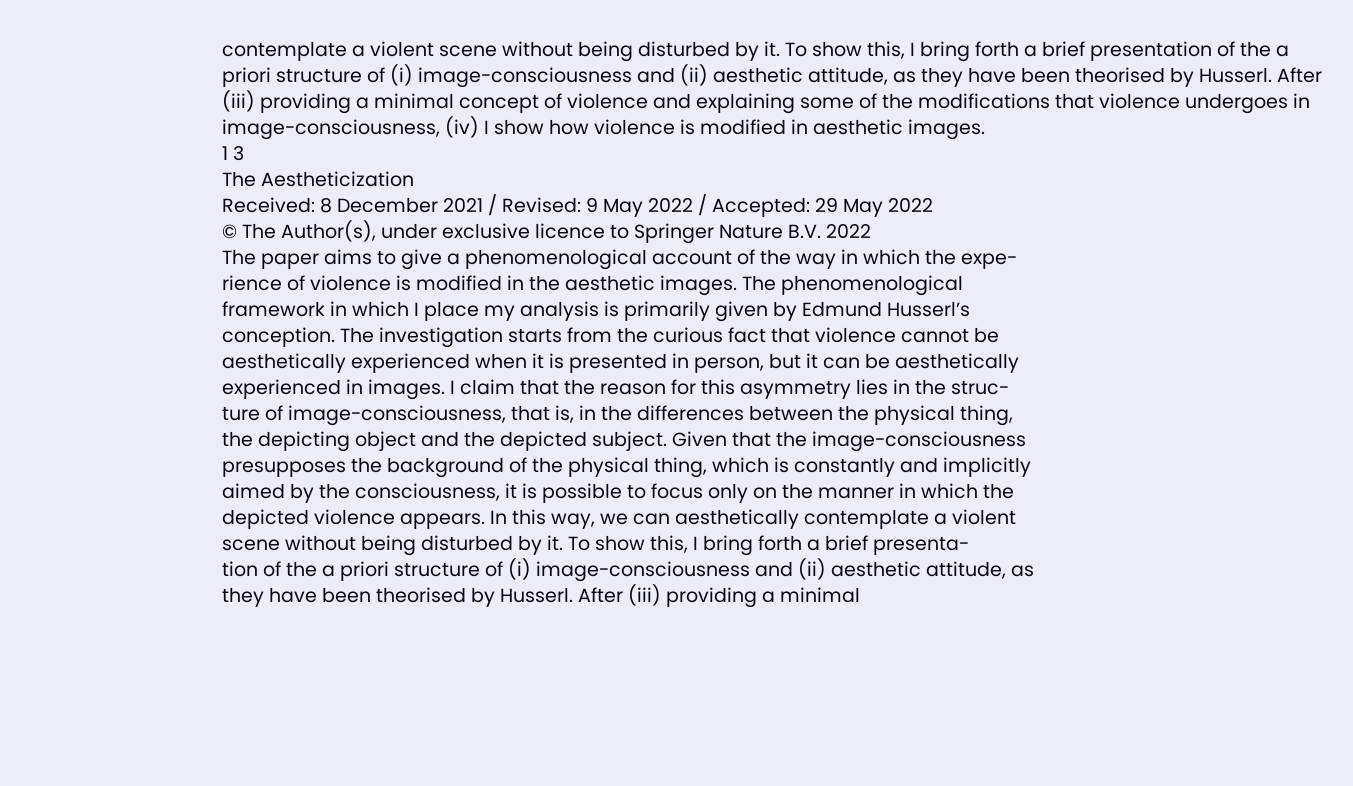contemplate a violent scene without being disturbed by it. To show this, I bring forth a brief presentation of the a priori structure of (i) image-consciousness and (ii) aesthetic attitude, as they have been theorised by Husserl. After (iii) providing a minimal concept of violence and explaining some of the modifications that violence undergoes in image-consciousness, (iv) I show how violence is modified in aesthetic images.
1 3
The Aestheticization
Received: 8 December 2021 / Revised: 9 May 2022 / Accepted: 29 May 2022
© The Author(s), under exclusive licence to Springer Nature B.V. 2022
The paper aims to give a phenomenological account of the way in which the expe-
rience of violence is modified in the aesthetic images. The phenomenological
framework in which I place my analysis is primarily given by Edmund Husserl’s
conception. The investigation starts from the curious fact that violence cannot be
aesthetically experienced when it is presented in person, but it can be aesthetically
experienced in images. I claim that the reason for this asymmetry lies in the struc-
ture of image-consciousness, that is, in the differences between the physical thing,
the depicting object and the depicted subject. Given that the image-consciousness
presupposes the background of the physical thing, which is constantly and implicitly
aimed by the consciousness, it is possible to focus only on the manner in which the
depicted violence appears. In this way, we can aesthetically contemplate a violent
scene without being disturbed by it. To show this, I bring forth a brief presenta-
tion of the a priori structure of (i) image-consciousness and (ii) aesthetic attitude, as
they have been theorised by Husserl. After (iii) providing a minimal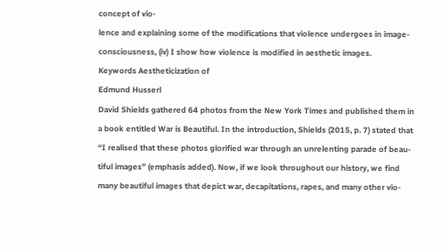concept of vio-
lence and explaining some of the modifications that violence undergoes in image-
consciousness, (iv) I show how violence is modified in aesthetic images.
Keywords Aestheticization of
Edmund Husserl
David Shields gathered 64 photos from the New York Times and published them in
a book entitled War is Beautiful. In the introduction, Shields (2015, p. 7) stated that
“I realised that these photos glorified war through an unrelenting parade of beau-
tiful images” (emphasis added). Now, if we look throughout our history, we find
many beautiful images that depict war, decapitations, rapes, and many other vio-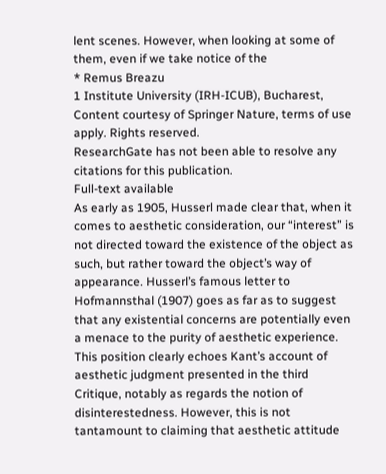lent scenes. However, when looking at some of them, even if we take notice of the
* Remus Breazu
1 Institute University (IRH-ICUB), Bucharest,
Content courtesy of Springer Nature, terms of use apply. Rights reserved.
ResearchGate has not been able to resolve any citations for this publication.
Full-text available
As early as 1905, Husserl made clear that, when it comes to aesthetic consideration, our “interest” is not directed toward the existence of the object as such, but rather toward the object’s way of appearance. Husserl’s famous letter to Hofmannsthal (1907) goes as far as to suggest that any existential concerns are potentially even a menace to the purity of aesthetic experience. This position clearly echoes Kant’s account of aesthetic judgment presented in the third Critique, notably as regards the notion of disinterestedness. However, this is not tantamount to claiming that aesthetic attitude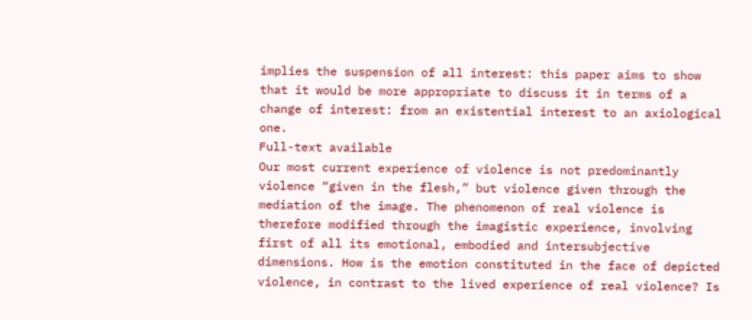implies the suspension of all interest: this paper aims to show that it would be more appropriate to discuss it in terms of a change of interest: from an existential interest to an axiological one.
Full-text available
Our most current experience of violence is not predominantly violence “given in the flesh,” but violence given through the mediation of the image. The phenomenon of real violence is therefore modified through the imagistic experience, involving first of all its emotional, embodied and intersubjective dimensions. How is the emotion constituted in the face of depicted violence, in contrast to the lived experience of real violence? Is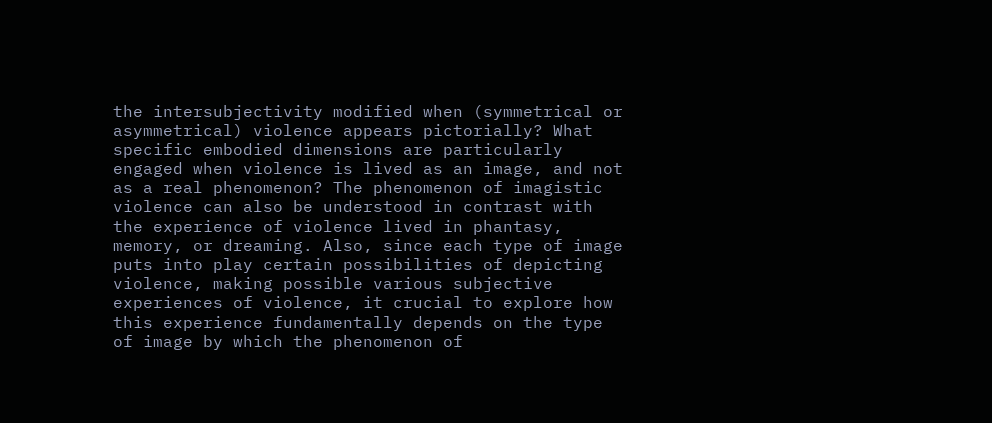the intersubjectivity modified when (symmetrical or asymmetrical) violence appears pictorially? What specific embodied dimensions are particularly engaged when violence is lived as an image, and not as a real phenomenon? The phenomenon of imagistic violence can also be understood in contrast with the experience of violence lived in phantasy, memory, or dreaming. Also, since each type of image puts into play certain possibilities of depicting violence, making possible various subjective experiences of violence, it crucial to explore how this experience fundamentally depends on the type of image by which the phenomenon of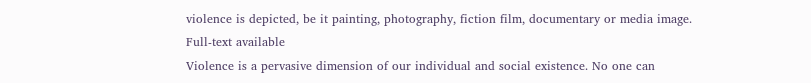violence is depicted, be it painting, photography, fiction film, documentary or media image.
Full-text available
Violence is a pervasive dimension of our individual and social existence. No one can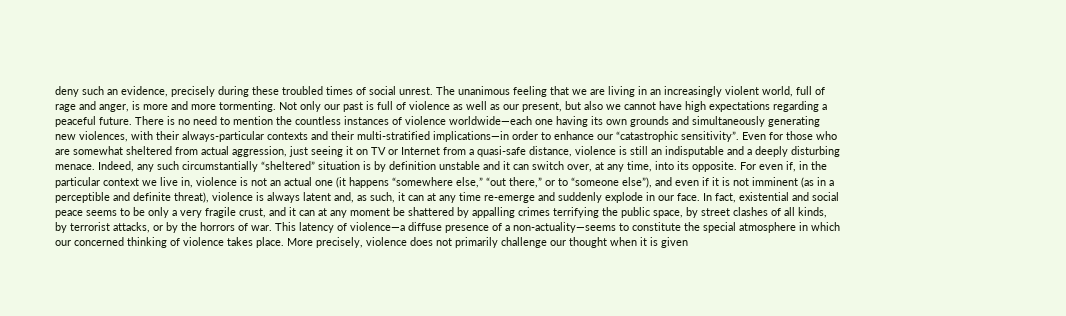deny such an evidence, precisely during these troubled times of social unrest. The unanimous feeling that we are living in an increasingly violent world, full of rage and anger, is more and more tormenting. Not only our past is full of violence as well as our present, but also we cannot have high expectations regarding a peaceful future. There is no need to mention the countless instances of violence worldwide—each one having its own grounds and simultaneously generating new violences, with their always-particular contexts and their multi-stratified implications—in order to enhance our “catastrophic sensitivity”. Even for those who are somewhat sheltered from actual aggression, just seeing it on TV or Internet from a quasi-safe distance, violence is still an indisputable and a deeply disturbing menace. Indeed, any such circumstantially “sheltered” situation is by definition unstable and it can switch over, at any time, into its opposite. For even if, in the particular context we live in, violence is not an actual one (it happens “somewhere else,” “out there,” or to “someone else”), and even if it is not imminent (as in a perceptible and definite threat), violence is always latent and, as such, it can at any time re-emerge and suddenly explode in our face. In fact, existential and social peace seems to be only a very fragile crust, and it can at any moment be shattered by appalling crimes terrifying the public space, by street clashes of all kinds, by terrorist attacks, or by the horrors of war. This latency of violence—a diffuse presence of a non-actuality—seems to constitute the special atmosphere in which our concerned thinking of violence takes place. More precisely, violence does not primarily challenge our thought when it is given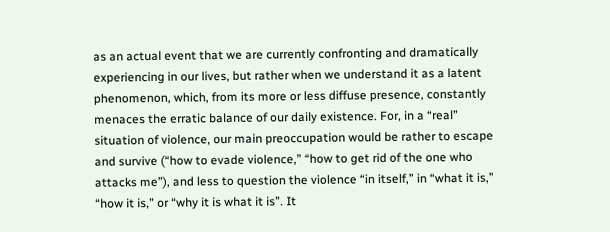as an actual event that we are currently confronting and dramatically experiencing in our lives, but rather when we understand it as a latent phenomenon, which, from its more or less diffuse presence, constantly menaces the erratic balance of our daily existence. For, in a “real” situation of violence, our main preoccupation would be rather to escape and survive (“how to evade violence,” “how to get rid of the one who attacks me”), and less to question the violence “in itself,” in “what it is,” “how it is,” or “why it is what it is”. It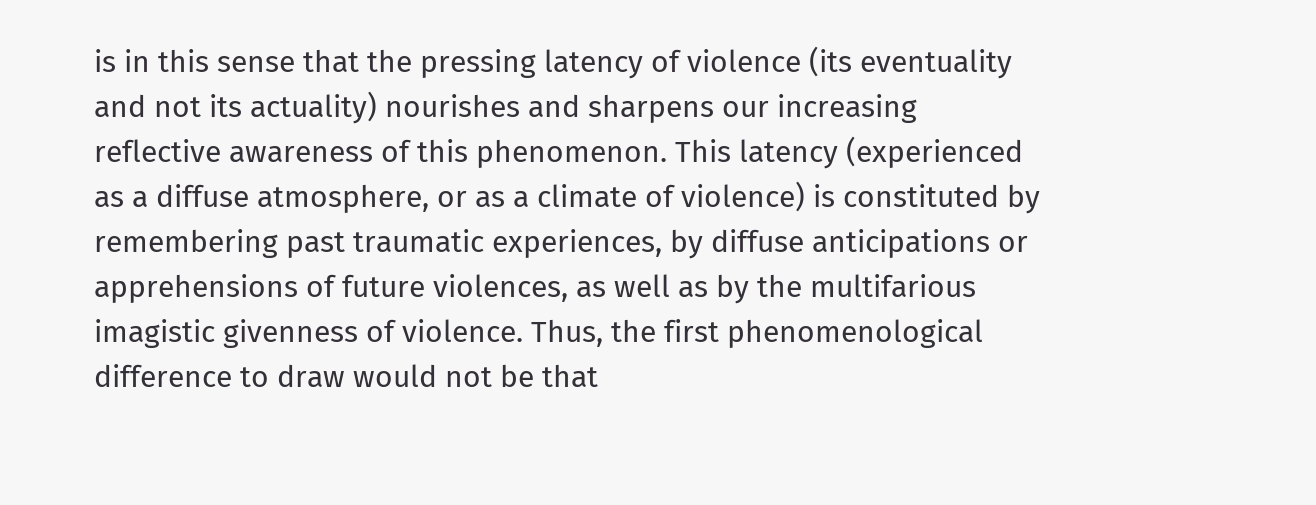is in this sense that the pressing latency of violence (its eventuality and not its actuality) nourishes and sharpens our increasing reflective awareness of this phenomenon. This latency (experienced as a diffuse atmosphere, or as a climate of violence) is constituted by remembering past traumatic experiences, by diffuse anticipations or apprehensions of future violences, as well as by the multifarious imagistic givenness of violence. Thus, the first phenomenological difference to draw would not be that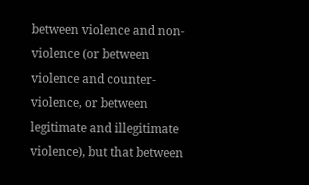between violence and non-violence (or between violence and counter-violence, or between legitimate and illegitimate violence), but that between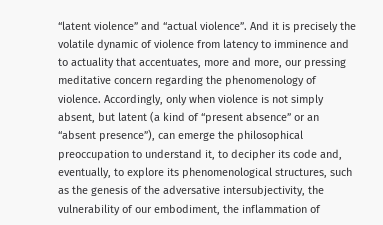“latent violence” and “actual violence”. And it is precisely the volatile dynamic of violence from latency to imminence and to actuality that accentuates, more and more, our pressing meditative concern regarding the phenomenology of violence. Accordingly, only when violence is not simply absent, but latent (a kind of “present absence” or an “absent presence”), can emerge the philosophical preoccupation to understand it, to decipher its code and, eventually, to explore its phenomenological structures, such as the genesis of the adversative intersubjectivity, the vulnerability of our embodiment, the inflammation of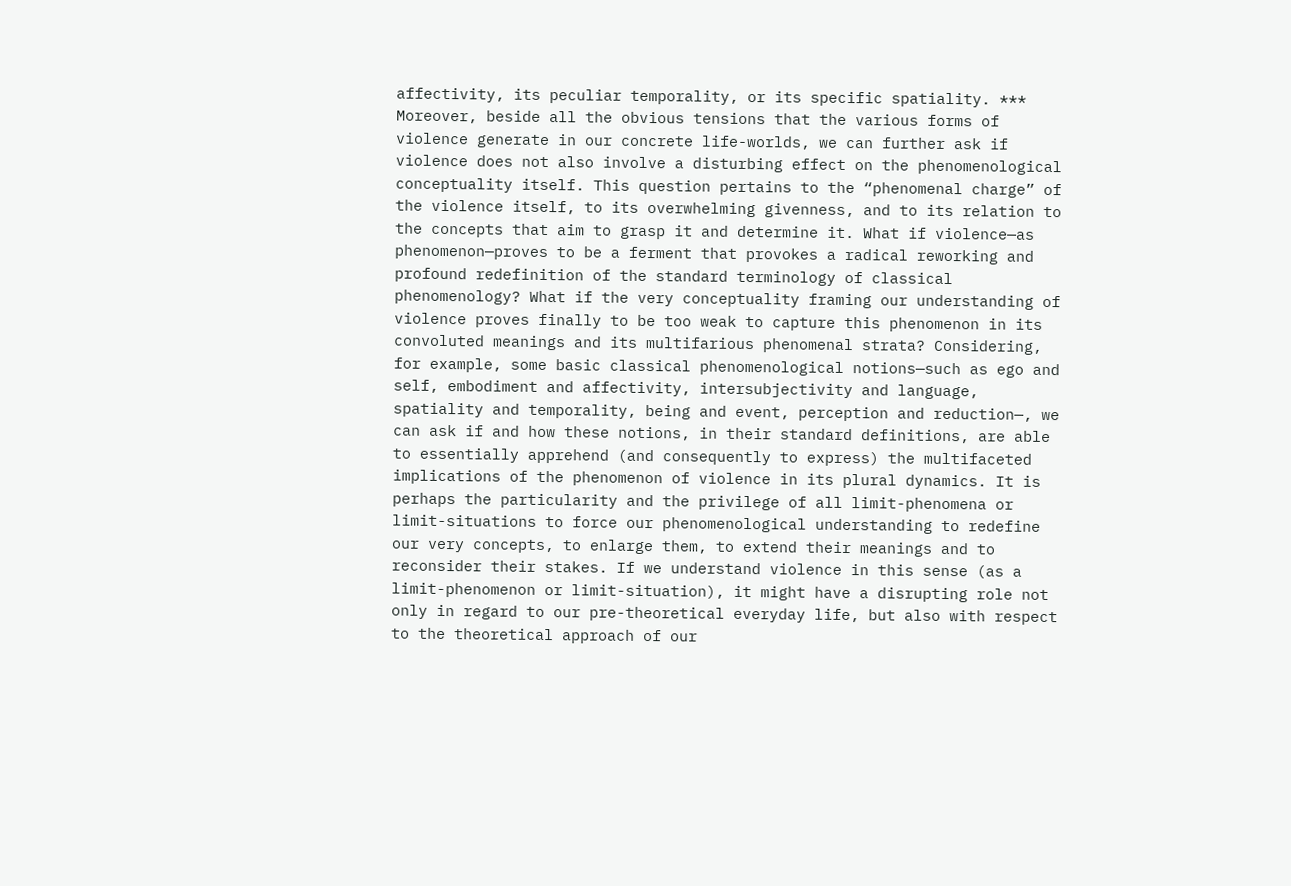affectivity, its peculiar temporality, or its specific spatiality. *** Moreover, beside all the obvious tensions that the various forms of violence generate in our concrete life-worlds, we can further ask if violence does not also involve a disturbing effect on the phenomenological conceptuality itself. This question pertains to the “phenomenal charge” of the violence itself, to its overwhelming givenness, and to its relation to the concepts that aim to grasp it and determine it. What if violence—as phenomenon—proves to be a ferment that provokes a radical reworking and profound redefinition of the standard terminology of classical phenomenology? What if the very conceptuality framing our understanding of violence proves finally to be too weak to capture this phenomenon in its convoluted meanings and its multifarious phenomenal strata? Considering, for example, some basic classical phenomenological notions—such as ego and self, embodiment and affectivity, intersubjectivity and language, spatiality and temporality, being and event, perception and reduction—, we can ask if and how these notions, in their standard definitions, are able to essentially apprehend (and consequently to express) the multifaceted implications of the phenomenon of violence in its plural dynamics. It is perhaps the particularity and the privilege of all limit-phenomena or limit-situations to force our phenomenological understanding to redefine our very concepts, to enlarge them, to extend their meanings and to reconsider their stakes. If we understand violence in this sense (as a limit-phenomenon or limit-situation), it might have a disrupting role not only in regard to our pre-theoretical everyday life, but also with respect to the theoretical approach of our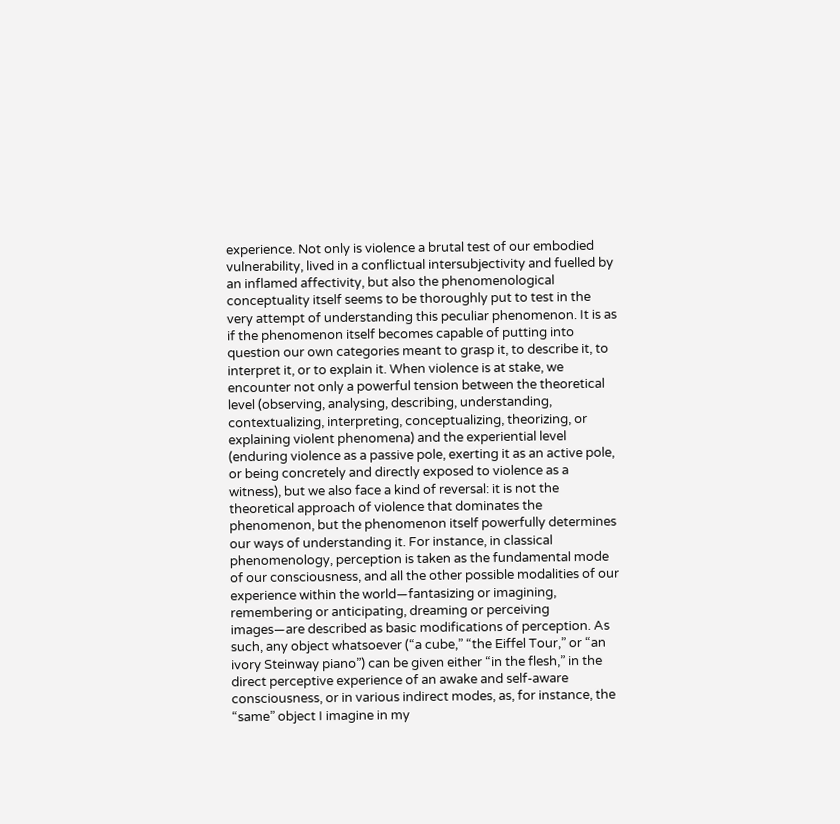experience. Not only is violence a brutal test of our embodied vulnerability, lived in a conflictual intersubjectivity and fuelled by an inflamed affectivity, but also the phenomenological conceptuality itself seems to be thoroughly put to test in the very attempt of understanding this peculiar phenomenon. It is as if the phenomenon itself becomes capable of putting into question our own categories meant to grasp it, to describe it, to interpret it, or to explain it. When violence is at stake, we encounter not only a powerful tension between the theoretical level (observing, analysing, describing, understanding, contextualizing, interpreting, conceptualizing, theorizing, or explaining violent phenomena) and the experiential level (enduring violence as a passive pole, exerting it as an active pole, or being concretely and directly exposed to violence as a witness), but we also face a kind of reversal: it is not the theoretical approach of violence that dominates the phenomenon, but the phenomenon itself powerfully determines our ways of understanding it. For instance, in classical phenomenology, perception is taken as the fundamental mode of our consciousness, and all the other possible modalities of our experience within the world—fantasizing or imagining, remembering or anticipating, dreaming or perceiving images—are described as basic modifications of perception. As such, any object whatsoever (“a cube,” “the Eiffel Tour,” or “an ivory Steinway piano”) can be given either “in the flesh,” in the direct perceptive experience of an awake and self-aware consciousness, or in various indirect modes, as, for instance, the “same” object I imagine in my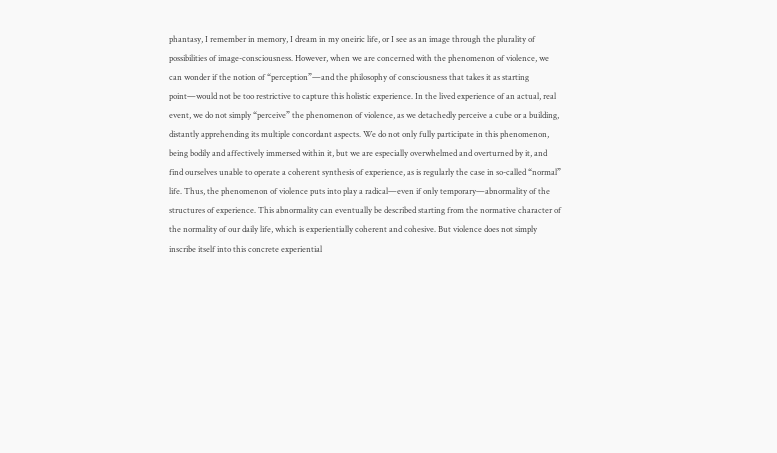phantasy, I remember in memory, I dream in my oneiric life, or I see as an image through the plurality of possibilities of image-consciousness. However, when we are concerned with the phenomenon of violence, we can wonder if the notion of “perception”—and the philosophy of consciousness that takes it as starting point—would not be too restrictive to capture this holistic experience. In the lived experience of an actual, real event, we do not simply “perceive” the phenomenon of violence, as we detachedly perceive a cube or a building, distantly apprehending its multiple concordant aspects. We do not only fully participate in this phenomenon, being bodily and affectively immersed within it, but we are especially overwhelmed and overturned by it, and find ourselves unable to operate a coherent synthesis of experience, as is regularly the case in so-called “normal” life. Thus, the phenomenon of violence puts into play a radical—even if only temporary—abnormality of the structures of experience. This abnormality can eventually be described starting from the normative character of the normality of our daily life, which is experientially coherent and cohesive. But violence does not simply inscribe itself into this concrete experiential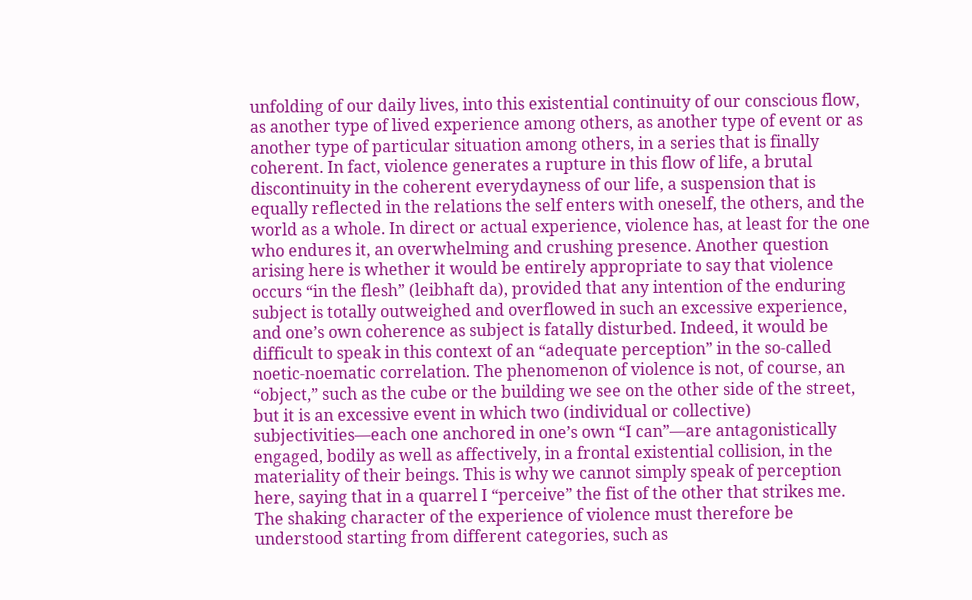unfolding of our daily lives, into this existential continuity of our conscious flow, as another type of lived experience among others, as another type of event or as another type of particular situation among others, in a series that is finally coherent. In fact, violence generates a rupture in this flow of life, a brutal discontinuity in the coherent everydayness of our life, a suspension that is equally reflected in the relations the self enters with oneself, the others, and the world as a whole. In direct or actual experience, violence has, at least for the one who endures it, an overwhelming and crushing presence. Another question arising here is whether it would be entirely appropriate to say that violence occurs “in the flesh” (leibhaft da), provided that any intention of the enduring subject is totally outweighed and overflowed in such an excessive experience, and one’s own coherence as subject is fatally disturbed. Indeed, it would be difficult to speak in this context of an “adequate perception” in the so-called noetic-noematic correlation. The phenomenon of violence is not, of course, an “object,” such as the cube or the building we see on the other side of the street, but it is an excessive event in which two (individual or collective) subjectivities—each one anchored in one’s own “I can”—are antagonistically engaged, bodily as well as affectively, in a frontal existential collision, in the materiality of their beings. This is why we cannot simply speak of perception here, saying that in a quarrel I “perceive” the fist of the other that strikes me. The shaking character of the experience of violence must therefore be understood starting from different categories, such as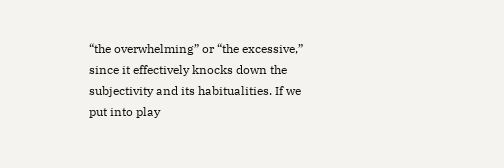“the overwhelming” or “the excessive,” since it effectively knocks down the subjectivity and its habitualities. If we put into play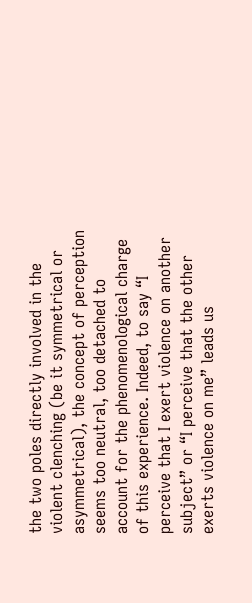the two poles directly involved in the violent clenching (be it symmetrical or asymmetrical), the concept of perception seems too neutral, too detached to account for the phenomenological charge of this experience. Indeed, to say “I perceive that I exert violence on another subject” or “I perceive that the other exerts violence on me” leads us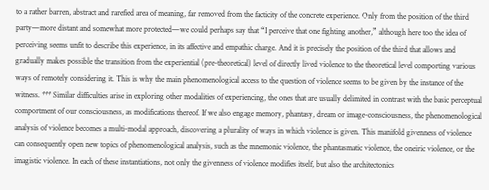to a rather barren, abstract and rarefied area of meaning, far removed from the facticity of the concrete experience. Only from the position of the third party—more distant and somewhat more protected—we could perhaps say that “I perceive that one fighting another,” although here too the idea of perceiving seems unfit to describe this experience, in its affective and empathic charge. And it is precisely the position of the third that allows and gradually makes possible the transition from the experiential (pre-theoretical) level of directly lived violence to the theoretical level comporting various ways of remotely considering it. This is why the main phenomenological access to the question of violence seems to be given by the instance of the witness. *** Similar difficulties arise in exploring other modalities of experiencing, the ones that are usually delimited in contrast with the basic perceptual comportment of our consciousness, as modifications thereof. If we also engage memory, phantasy, dream or image-consciousness, the phenomenological analysis of violence becomes a multi-modal approach, discovering a plurality of ways in which violence is given. This manifold givenness of violence can consequently open new topics of phenomenological analysis, such as the mnemonic violence, the phantasmatic violence, the oneiric violence, or the imagistic violence. In each of these instantiations, not only the givenness of violence modifies itself, but also the architectonics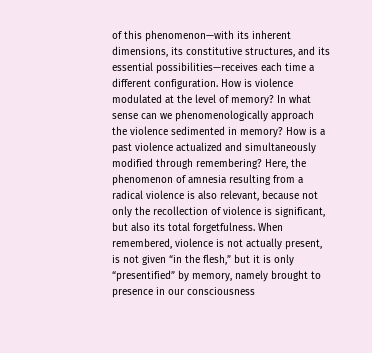of this phenomenon—with its inherent dimensions, its constitutive structures, and its essential possibilities—receives each time a different configuration. How is violence modulated at the level of memory? In what sense can we phenomenologically approach the violence sedimented in memory? How is a past violence actualized and simultaneously modified through remembering? Here, the phenomenon of amnesia resulting from a radical violence is also relevant, because not only the recollection of violence is significant, but also its total forgetfulness. When remembered, violence is not actually present, is not given “in the flesh,” but it is only “presentified” by memory, namely brought to presence in our consciousness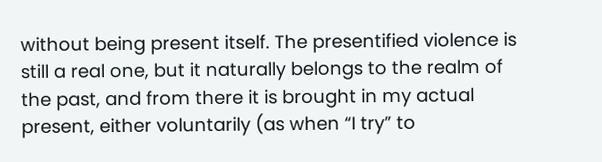without being present itself. The presentified violence is still a real one, but it naturally belongs to the realm of the past, and from there it is brought in my actual present, either voluntarily (as when “I try” to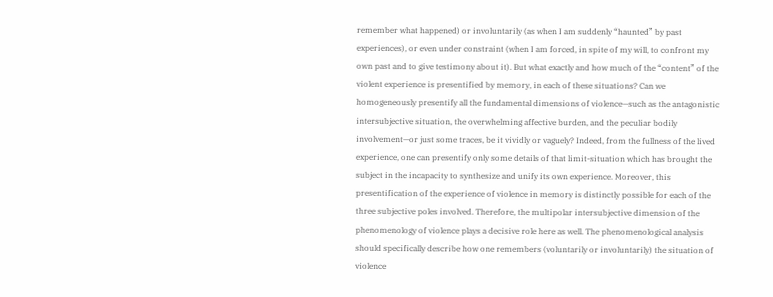remember what happened) or involuntarily (as when I am suddenly “haunted” by past experiences), or even under constraint (when I am forced, in spite of my will, to confront my own past and to give testimony about it). But what exactly and how much of the “content” of the violent experience is presentified by memory, in each of these situations? Can we homogeneously presentify all the fundamental dimensions of violence—such as the antagonistic intersubjective situation, the overwhelming affective burden, and the peculiar bodily involvement—or just some traces, be it vividly or vaguely? Indeed, from the fullness of the lived experience, one can presentify only some details of that limit-situation which has brought the subject in the incapacity to synthesize and unify its own experience. Moreover, this presentification of the experience of violence in memory is distinctly possible for each of the three subjective poles involved. Therefore, the multipolar intersubjective dimension of the phenomenology of violence plays a decisive role here as well. The phenomenological analysis should specifically describe how one remembers (voluntarily or involuntarily) the situation of violence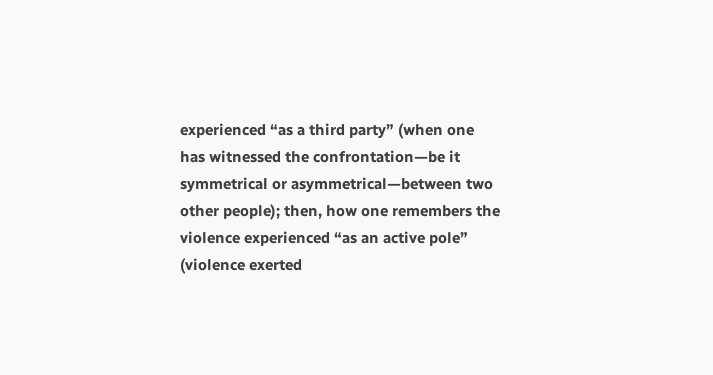experienced “as a third party” (when one has witnessed the confrontation—be it symmetrical or asymmetrical—between two other people); then, how one remembers the violence experienced “as an active pole” (violence exerted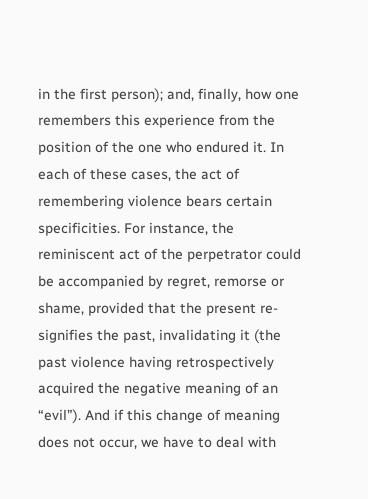in the first person); and, finally, how one remembers this experience from the position of the one who endured it. In each of these cases, the act of remembering violence bears certain specificities. For instance, the reminiscent act of the perpetrator could be accompanied by regret, remorse or shame, provided that the present re-signifies the past, invalidating it (the past violence having retrospectively acquired the negative meaning of an “evil”). And if this change of meaning does not occur, we have to deal with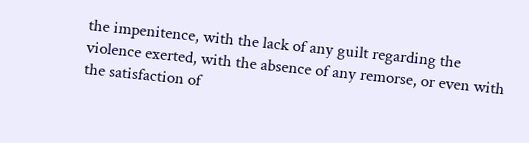the impenitence, with the lack of any guilt regarding the violence exerted, with the absence of any remorse, or even with the satisfaction of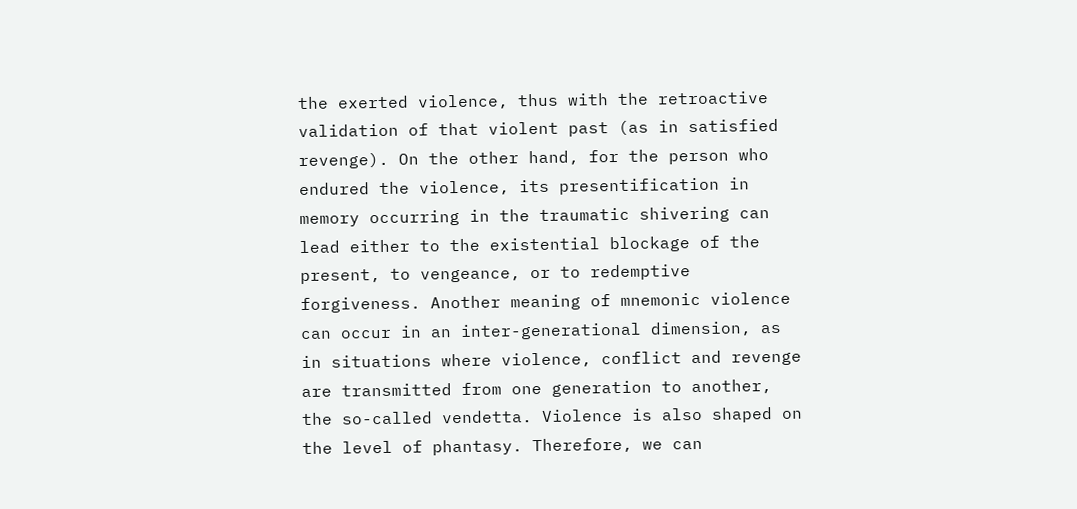the exerted violence, thus with the retroactive validation of that violent past (as in satisfied revenge). On the other hand, for the person who endured the violence, its presentification in memory occurring in the traumatic shivering can lead either to the existential blockage of the present, to vengeance, or to redemptive forgiveness. Another meaning of mnemonic violence can occur in an inter-generational dimension, as in situations where violence, conflict and revenge are transmitted from one generation to another, the so-called vendetta. Violence is also shaped on the level of phantasy. Therefore, we can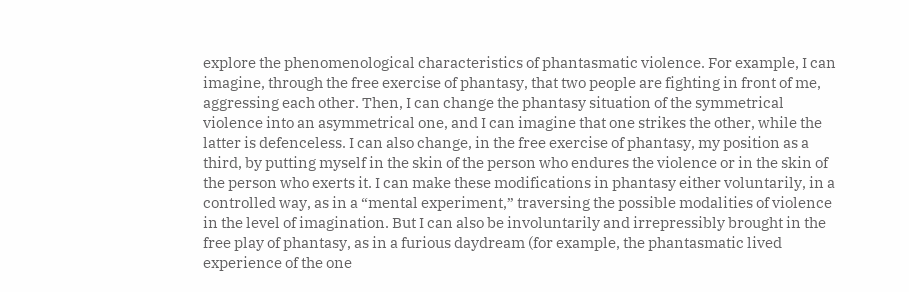explore the phenomenological characteristics of phantasmatic violence. For example, I can imagine, through the free exercise of phantasy, that two people are fighting in front of me, aggressing each other. Then, I can change the phantasy situation of the symmetrical violence into an asymmetrical one, and I can imagine that one strikes the other, while the latter is defenceless. I can also change, in the free exercise of phantasy, my position as a third, by putting myself in the skin of the person who endures the violence or in the skin of the person who exerts it. I can make these modifications in phantasy either voluntarily, in a controlled way, as in a “mental experiment,” traversing the possible modalities of violence in the level of imagination. But I can also be involuntarily and irrepressibly brought in the free play of phantasy, as in a furious daydream (for example, the phantasmatic lived experience of the one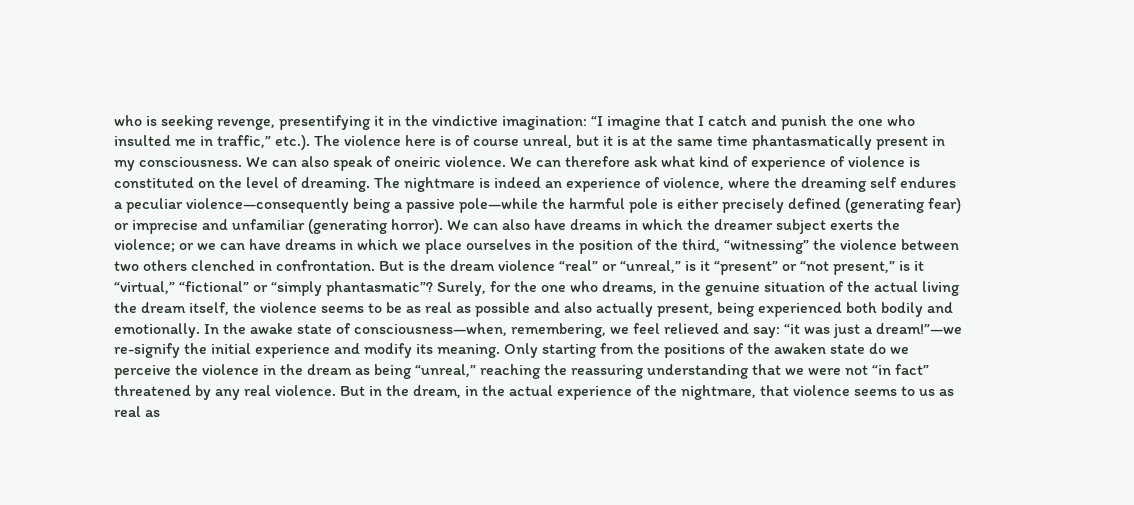who is seeking revenge, presentifying it in the vindictive imagination: “I imagine that I catch and punish the one who insulted me in traffic,” etc.). The violence here is of course unreal, but it is at the same time phantasmatically present in my consciousness. We can also speak of oneiric violence. We can therefore ask what kind of experience of violence is constituted on the level of dreaming. The nightmare is indeed an experience of violence, where the dreaming self endures a peculiar violence—consequently being a passive pole—while the harmful pole is either precisely defined (generating fear) or imprecise and unfamiliar (generating horror). We can also have dreams in which the dreamer subject exerts the violence; or we can have dreams in which we place ourselves in the position of the third, “witnessing” the violence between two others clenched in confrontation. But is the dream violence “real” or “unreal,” is it “present” or “not present,” is it “virtual,” “fictional” or “simply phantasmatic”? Surely, for the one who dreams, in the genuine situation of the actual living the dream itself, the violence seems to be as real as possible and also actually present, being experienced both bodily and emotionally. In the awake state of consciousness—when, remembering, we feel relieved and say: “it was just a dream!”—we re-signify the initial experience and modify its meaning. Only starting from the positions of the awaken state do we perceive the violence in the dream as being “unreal,” reaching the reassuring understanding that we were not “in fact” threatened by any real violence. But in the dream, in the actual experience of the nightmare, that violence seems to us as real as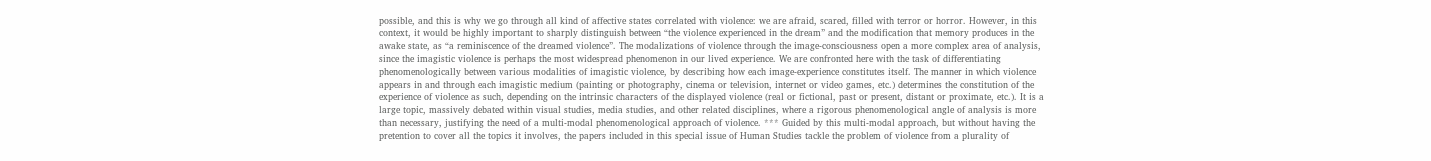possible, and this is why we go through all kind of affective states correlated with violence: we are afraid, scared, filled with terror or horror. However, in this context, it would be highly important to sharply distinguish between “the violence experienced in the dream” and the modification that memory produces in the awake state, as “a reminiscence of the dreamed violence”. The modalizations of violence through the image-consciousness open a more complex area of analysis, since the imagistic violence is perhaps the most widespread phenomenon in our lived experience. We are confronted here with the task of differentiating phenomenologically between various modalities of imagistic violence, by describing how each image-experience constitutes itself. The manner in which violence appears in and through each imagistic medium (painting or photography, cinema or television, internet or video games, etc.) determines the constitution of the experience of violence as such, depending on the intrinsic characters of the displayed violence (real or fictional, past or present, distant or proximate, etc.). It is a large topic, massively debated within visual studies, media studies, and other related disciplines, where a rigorous phenomenological angle of analysis is more than necessary, justifying the need of a multi-modal phenomenological approach of violence. *** Guided by this multi-modal approach, but without having the pretention to cover all the topics it involves, the papers included in this special issue of Human Studies tackle the problem of violence from a plurality of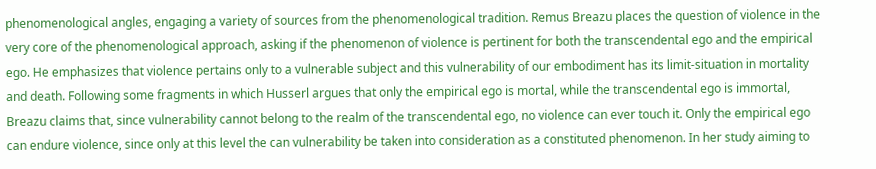phenomenological angles, engaging a variety of sources from the phenomenological tradition. Remus Breazu places the question of violence in the very core of the phenomenological approach, asking if the phenomenon of violence is pertinent for both the transcendental ego and the empirical ego. He emphasizes that violence pertains only to a vulnerable subject and this vulnerability of our embodiment has its limit-situation in mortality and death. Following some fragments in which Husserl argues that only the empirical ego is mortal, while the transcendental ego is immortal, Breazu claims that, since vulnerability cannot belong to the realm of the transcendental ego, no violence can ever touch it. Only the empirical ego can endure violence, since only at this level the can vulnerability be taken into consideration as a constituted phenomenon. In her study aiming to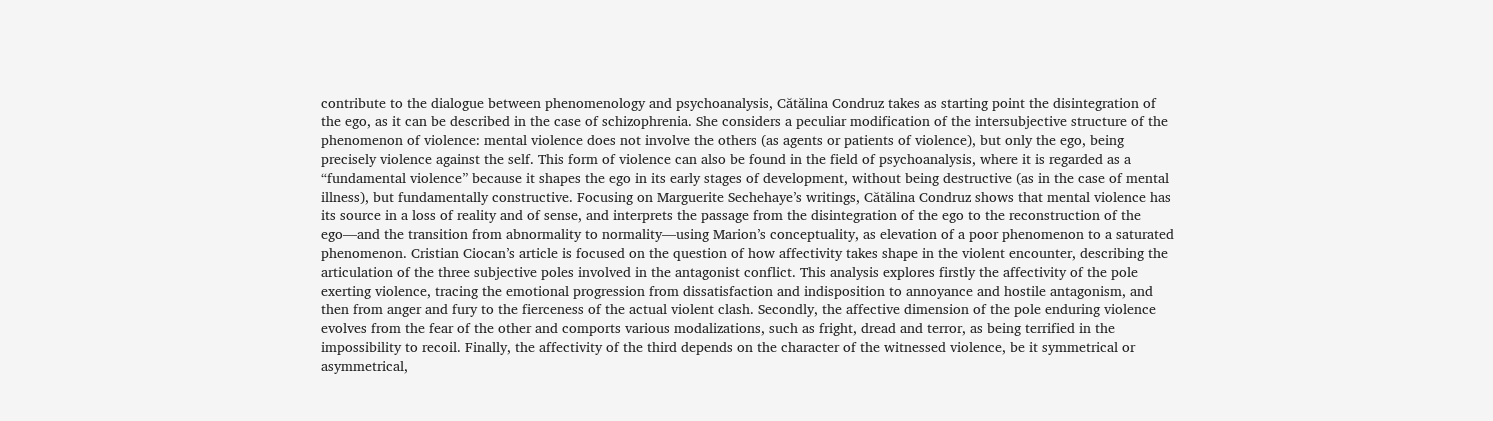contribute to the dialogue between phenomenology and psychoanalysis, Cătălina Condruz takes as starting point the disintegration of the ego, as it can be described in the case of schizophrenia. She considers a peculiar modification of the intersubjective structure of the phenomenon of violence: mental violence does not involve the others (as agents or patients of violence), but only the ego, being precisely violence against the self. This form of violence can also be found in the field of psychoanalysis, where it is regarded as a “fundamental violence” because it shapes the ego in its early stages of development, without being destructive (as in the case of mental illness), but fundamentally constructive. Focusing on Marguerite Sechehaye’s writings, Cătălina Condruz shows that mental violence has its source in a loss of reality and of sense, and interprets the passage from the disintegration of the ego to the reconstruction of the ego—and the transition from abnormality to normality—using Marion’s conceptuality, as elevation of a poor phenomenon to a saturated phenomenon. Cristian Ciocan’s article is focused on the question of how affectivity takes shape in the violent encounter, describing the articulation of the three subjective poles involved in the antagonist conflict. This analysis explores firstly the affectivity of the pole exerting violence, tracing the emotional progression from dissatisfaction and indisposition to annoyance and hostile antagonism, and then from anger and fury to the fierceness of the actual violent clash. Secondly, the affective dimension of the pole enduring violence evolves from the fear of the other and comports various modalizations, such as fright, dread and terror, as being terrified in the impossibility to recoil. Finally, the affectivity of the third depends on the character of the witnessed violence, be it symmetrical or asymmetrical,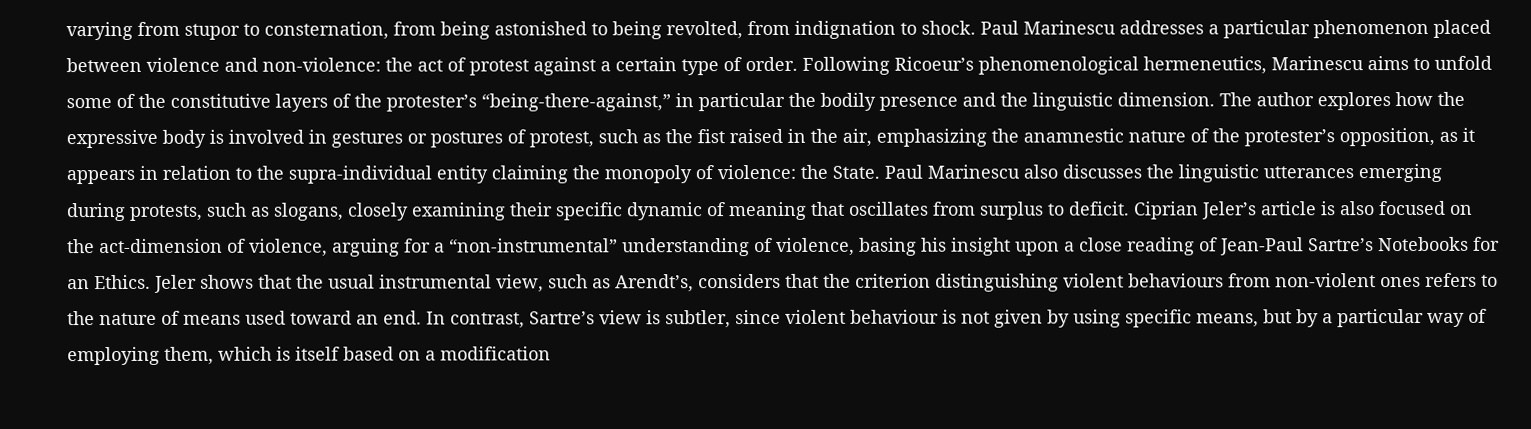varying from stupor to consternation, from being astonished to being revolted, from indignation to shock. Paul Marinescu addresses a particular phenomenon placed between violence and non-violence: the act of protest against a certain type of order. Following Ricoeur’s phenomenological hermeneutics, Marinescu aims to unfold some of the constitutive layers of the protester’s “being-there-against,” in particular the bodily presence and the linguistic dimension. The author explores how the expressive body is involved in gestures or postures of protest, such as the fist raised in the air, emphasizing the anamnestic nature of the protester’s opposition, as it appears in relation to the supra-individual entity claiming the monopoly of violence: the State. Paul Marinescu also discusses the linguistic utterances emerging during protests, such as slogans, closely examining their specific dynamic of meaning that oscillates from surplus to deficit. Ciprian Jeler’s article is also focused on the act-dimension of violence, arguing for a “non-instrumental” understanding of violence, basing his insight upon a close reading of Jean-Paul Sartre’s Notebooks for an Ethics. Jeler shows that the usual instrumental view, such as Arendt’s, considers that the criterion distinguishing violent behaviours from non-violent ones refers to the nature of means used toward an end. In contrast, Sartre’s view is subtler, since violent behaviour is not given by using specific means, but by a particular way of employing them, which is itself based on a modification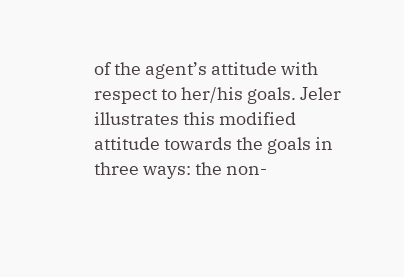of the agent’s attitude with respect to her/his goals. Jeler illustrates this modified attitude towards the goals in three ways: the non-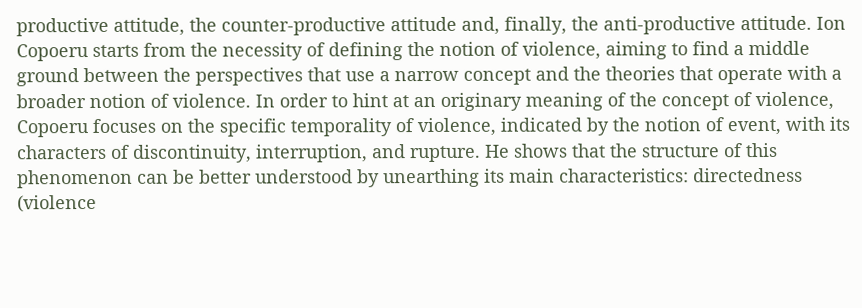productive attitude, the counter-productive attitude and, finally, the anti-productive attitude. Ion Copoeru starts from the necessity of defining the notion of violence, aiming to find a middle ground between the perspectives that use a narrow concept and the theories that operate with a broader notion of violence. In order to hint at an originary meaning of the concept of violence, Copoeru focuses on the specific temporality of violence, indicated by the notion of event, with its characters of discontinuity, interruption, and rupture. He shows that the structure of this phenomenon can be better understood by unearthing its main characteristics: directedness (violence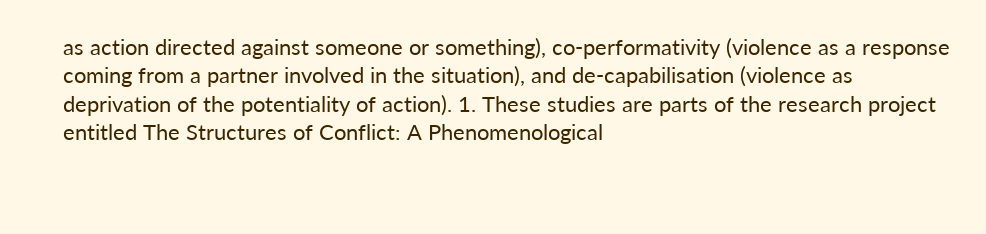as action directed against someone or something), co-performativity (violence as a response coming from a partner involved in the situation), and de-capabilisation (violence as deprivation of the potentiality of action). 1. These studies are parts of the research project entitled The Structures of Conflict: A Phenomenological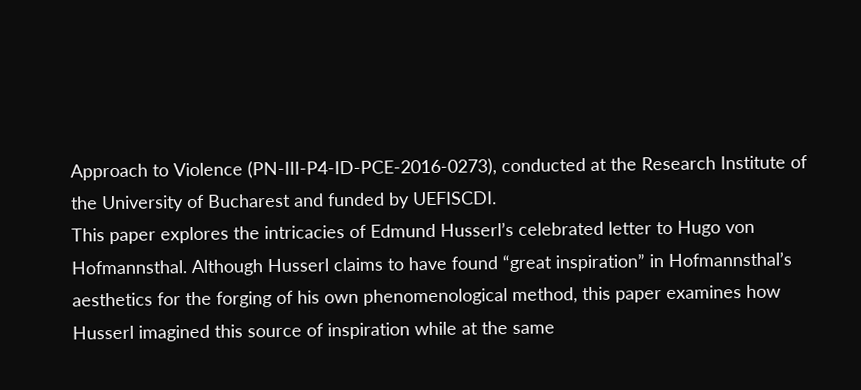Approach to Violence (PN-III-P4-ID-PCE-2016-0273), conducted at the Research Institute of the University of Bucharest and funded by UEFISCDI.
This paper explores the intricacies of Edmund Husserl’s celebrated letter to Hugo von Hofmannsthal. Although Husserl claims to have found “great inspiration” in Hofmannsthal’s aesthetics for the forging of his own phenomenological method, this paper examines how Husserl imagined this source of inspiration while at the same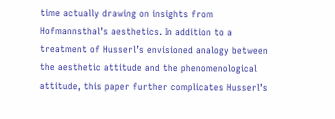time actually drawing on insights from Hofmannsthal’s aesthetics. In addition to a treatment of Husserl’s envisioned analogy between the aesthetic attitude and the phenomenological attitude, this paper further complicates Husserl’s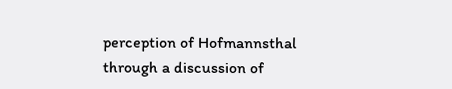perception of Hofmannsthal through a discussion of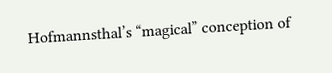Hofmannsthal’s “magical” conception of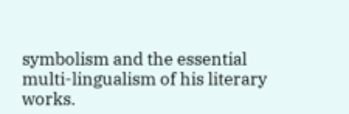symbolism and the essential multi-lingualism of his literary works.